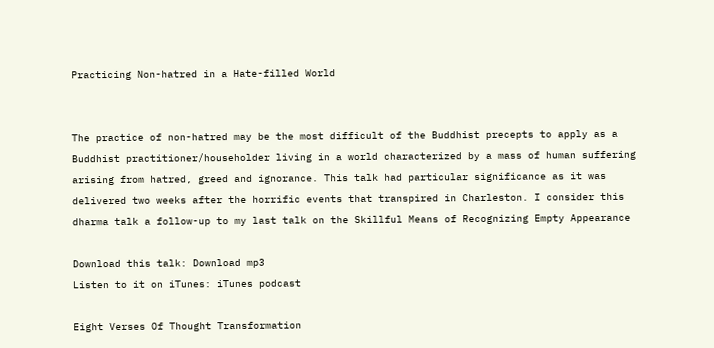Practicing Non-hatred in a Hate-filled World


The practice of non-hatred may be the most difficult of the Buddhist precepts to apply as a Buddhist practitioner/householder living in a world characterized by a mass of human suffering arising from hatred, greed and ignorance. This talk had particular significance as it was delivered two weeks after the horrific events that transpired in Charleston. I consider this dharma talk a follow-up to my last talk on the Skillful Means of Recognizing Empty Appearance

Download this talk: Download mp3
Listen to it on iTunes: iTunes podcast

Eight Verses Of Thought Transformation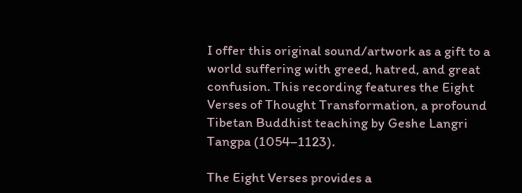I offer this original sound/artwork as a gift to a world suffering with greed, hatred, and great confusion. This recording features the Eight Verses of Thought Transformation, a profound Tibetan Buddhist teaching by Geshe Langri Tangpa (1054–1123).

The Eight Verses provides a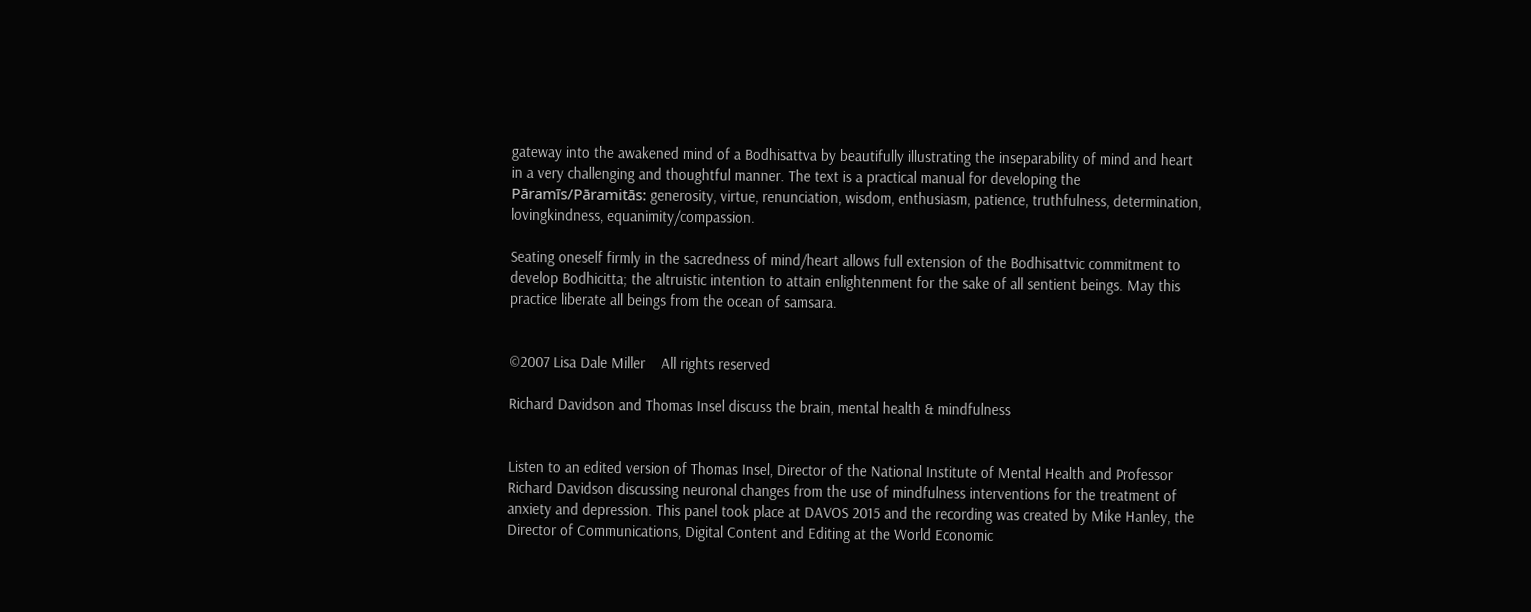gateway into the awakened mind of a Bodhisattva by beautifully illustrating the inseparability of mind and heart in a very challenging and thoughtful manner. The text is a practical manual for developing the Pāramīs/Pāramitās: generosity, virtue, renunciation, wisdom, enthusiasm, patience, truthfulness, determination, lovingkindness, equanimity/compassion.

Seating oneself firmly in the sacredness of mind/heart allows full extension of the Bodhisattvic commitment to develop Bodhicitta; the altruistic intention to attain enlightenment for the sake of all sentient beings. May this practice liberate all beings from the ocean of samsara.


©2007 Lisa Dale Miller    All rights reserved

Richard Davidson and Thomas Insel discuss the brain, mental health & mindfulness


Listen to an edited version of Thomas Insel, Director of the National Institute of Mental Health and Professor Richard Davidson discussing neuronal changes from the use of mindfulness interventions for the treatment of anxiety and depression. This panel took place at DAVOS 2015 and the recording was created by Mike Hanley, the Director of Communications, Digital Content and Editing at the World Economic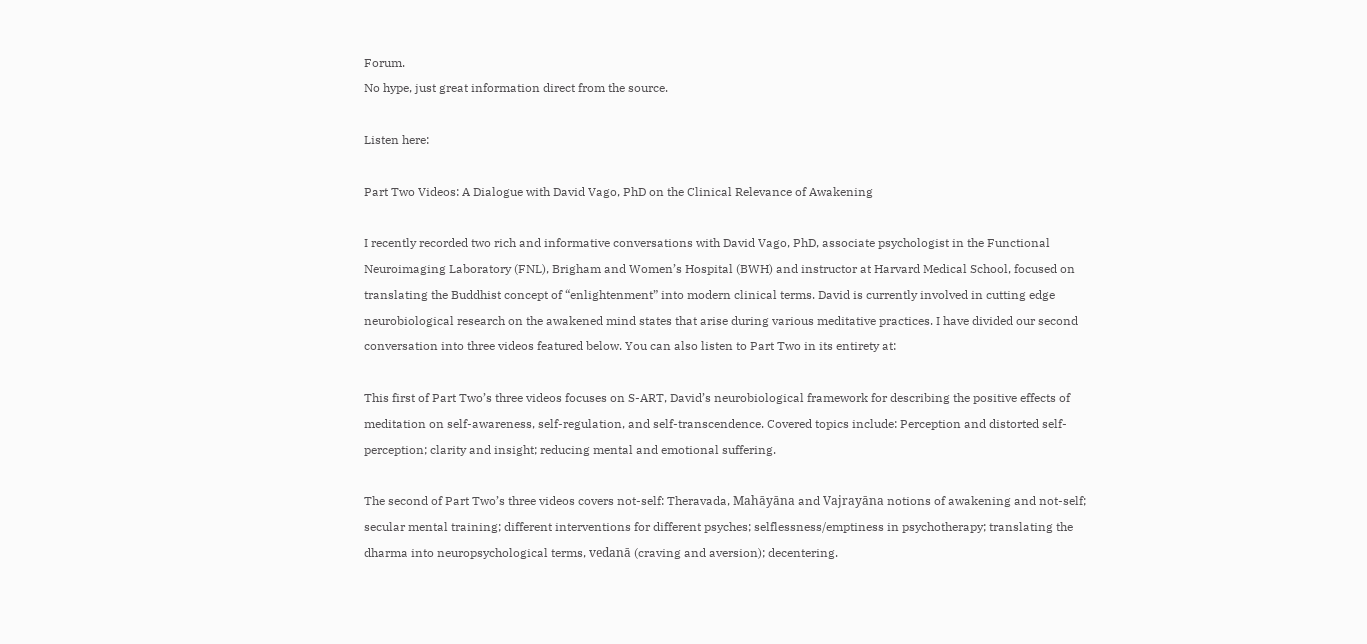Forum.
No hype, just great information direct from the source.

Listen here:

Part Two Videos: A Dialogue with David Vago, PhD on the Clinical Relevance of Awakening

I recently recorded two rich and informative conversations with David Vago, PhD, associate psychologist in the Functional Neuroimaging Laboratory (FNL), Brigham and Women’s Hospital (BWH) and instructor at Harvard Medical School, focused on translating the Buddhist concept of “enlightenment” into modern clinical terms. David is currently involved in cutting edge neurobiological research on the awakened mind states that arise during various meditative practices. I have divided our second conversation into three videos featured below. You can also listen to Part Two in its entirety at:

This first of Part Two’s three videos focuses on S-ART, David’s neurobiological framework for describing the positive effects of meditation on self-awareness, self-regulation, and self-transcendence. Covered topics include: Perception and distorted self-perception; clarity and insight; reducing mental and emotional suffering.

The second of Part Two’s three videos covers not-self: Theravada, Mahāyāna and Vajrayāna notions of awakening and not-self; secular mental training; different interventions for different psyches; selflessness/emptiness in psychotherapy; translating the dharma into neuropsychological terms, vedanā (craving and aversion); decentering.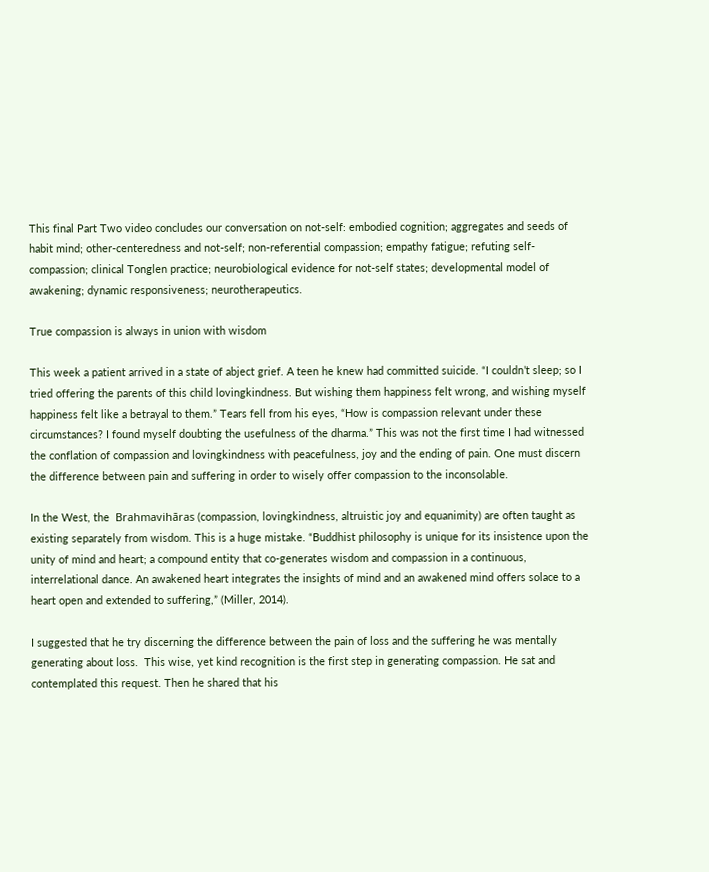This final Part Two video concludes our conversation on not-self: embodied cognition; aggregates and seeds of habit mind; other-centeredness and not-self; non-referential compassion; empathy fatigue; refuting self-compassion; clinical Tonglen practice; neurobiological evidence for not-self states; developmental model of awakening; dynamic responsiveness; neurotherapeutics.

True compassion is always in union with wisdom

This week a patient arrived in a state of abject grief. A teen he knew had committed suicide. “I couldn’t sleep; so I tried offering the parents of this child lovingkindness. But wishing them happiness felt wrong, and wishing myself happiness felt like a betrayal to them.” Tears fell from his eyes, “How is compassion relevant under these circumstances? I found myself doubting the usefulness of the dharma.” This was not the first time I had witnessed the conflation of compassion and lovingkindness with peacefulness, joy and the ending of pain. One must discern the difference between pain and suffering in order to wisely offer compassion to the inconsolable.

In the West, the  Brahmavihāras (compassion, lovingkindness, altruistic joy and equanimity) are often taught as existing separately from wisdom. This is a huge mistake. “Buddhist philosophy is unique for its insistence upon the unity of mind and heart; a compound entity that co-generates wisdom and compassion in a continuous, interrelational dance. An awakened heart integrates the insights of mind and an awakened mind offers solace to a heart open and extended to suffering,” (Miller, 2014).

I suggested that he try discerning the difference between the pain of loss and the suffering he was mentally generating about loss.  This wise, yet kind recognition is the first step in generating compassion. He sat and contemplated this request. Then he shared that his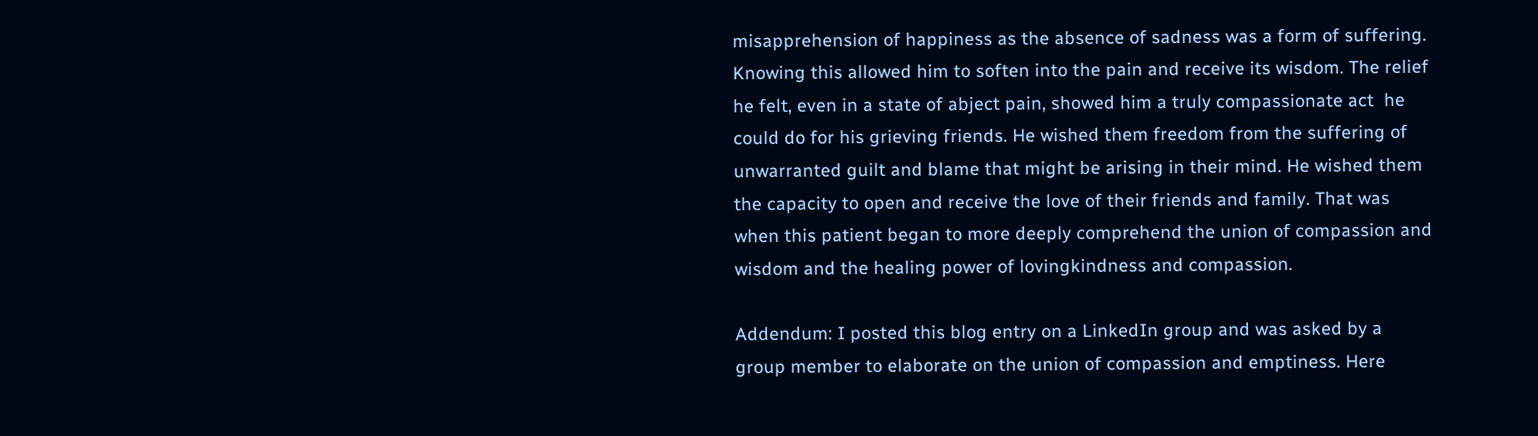misapprehension of happiness as the absence of sadness was a form of suffering. Knowing this allowed him to soften into the pain and receive its wisdom. The relief he felt, even in a state of abject pain, showed him a truly compassionate act  he could do for his grieving friends. He wished them freedom from the suffering of unwarranted guilt and blame that might be arising in their mind. He wished them the capacity to open and receive the love of their friends and family. That was when this patient began to more deeply comprehend the union of compassion and wisdom and the healing power of lovingkindness and compassion.

Addendum: I posted this blog entry on a LinkedIn group and was asked by a group member to elaborate on the union of compassion and emptiness. Here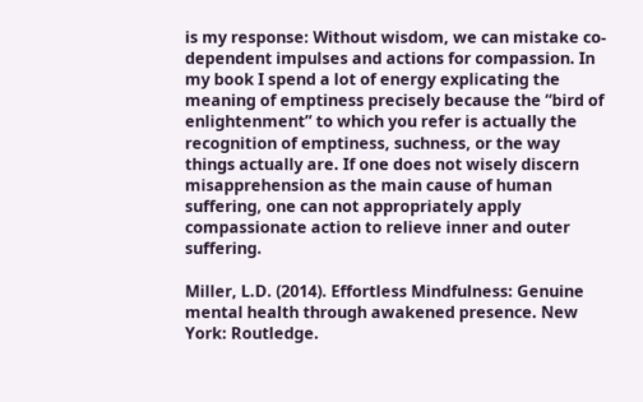is my response: Without wisdom, we can mistake co-dependent impulses and actions for compassion. In my book I spend a lot of energy explicating the meaning of emptiness precisely because the “bird of enlightenment” to which you refer is actually the recognition of emptiness, suchness, or the way things actually are. If one does not wisely discern misapprehension as the main cause of human suffering, one can not appropriately apply compassionate action to relieve inner and outer suffering.

Miller, L.D. (2014). Effortless Mindfulness: Genuine mental health through awakened presence. New York: Routledge.